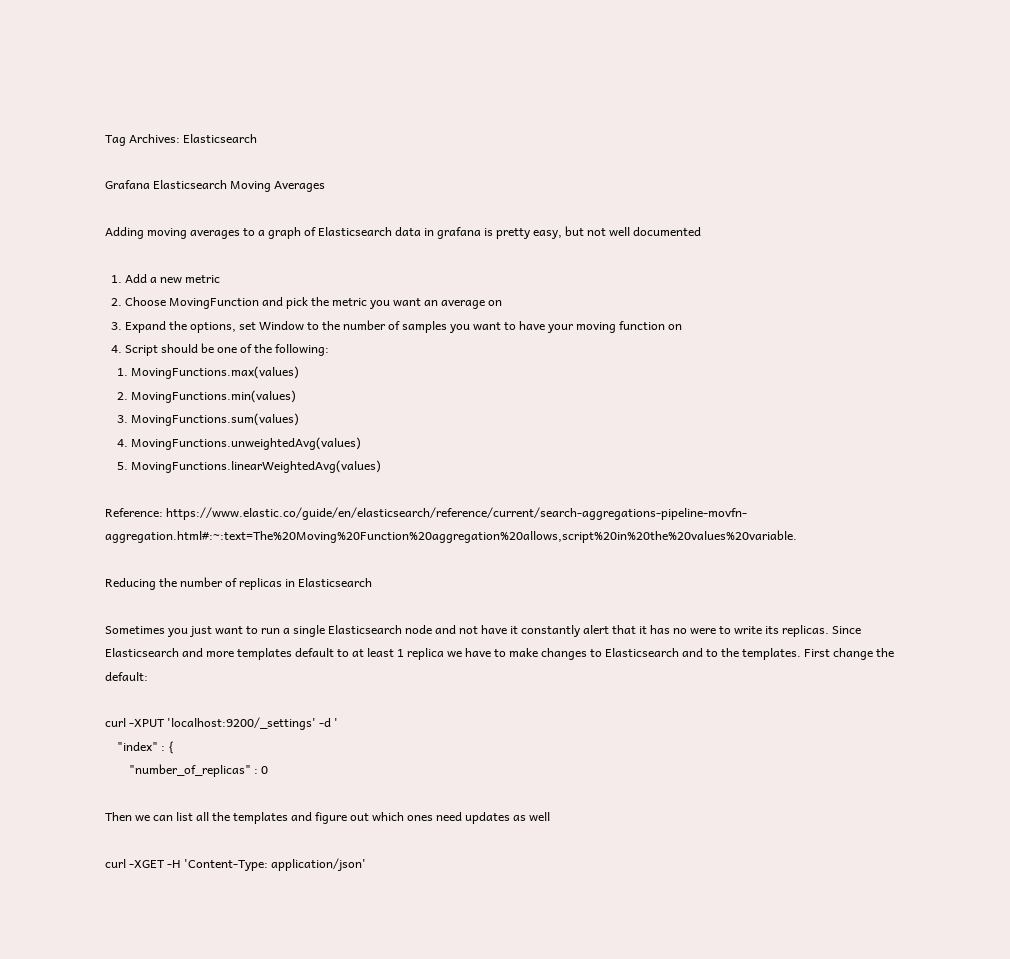Tag Archives: Elasticsearch

Grafana Elasticsearch Moving Averages

Adding moving averages to a graph of Elasticsearch data in grafana is pretty easy, but not well documented

  1. Add a new metric
  2. Choose MovingFunction and pick the metric you want an average on
  3. Expand the options, set Window to the number of samples you want to have your moving function on
  4. Script should be one of the following:
    1. MovingFunctions.max(values)
    2. MovingFunctions.min(values)
    3. MovingFunctions.sum(values)
    4. MovingFunctions.unweightedAvg(values)
    5. MovingFunctions.linearWeightedAvg(values)

Reference: https://www.elastic.co/guide/en/elasticsearch/reference/current/search-aggregations-pipeline-movfn-aggregation.html#:~:text=The%20Moving%20Function%20aggregation%20allows,script%20in%20the%20values%20variable.

Reducing the number of replicas in Elasticsearch

Sometimes you just want to run a single Elasticsearch node and not have it constantly alert that it has no were to write its replicas. Since Elasticsearch and more templates default to at least 1 replica we have to make changes to Elasticsearch and to the templates. First change the default:

curl -XPUT 'localhost:9200/_settings' -d '
    "index" : {
        "number_of_replicas" : 0

Then we can list all the templates and figure out which ones need updates as well

curl -XGET -H 'Content-Type: application/json'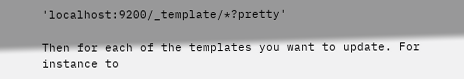'localhost:9200/_template/*?pretty'

Then for each of the templates you want to update. For instance to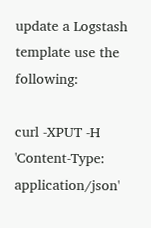update a Logstash template use the following:

curl -XPUT -H 'Content-Type: application/json'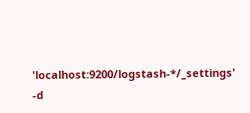'localhost:9200/logstash-*/_settings' -d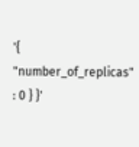'{ "number_of_replicas" : 0 } }'